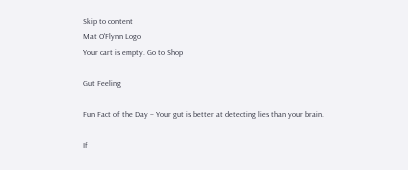Skip to content
Mat O'Flynn Logo
Your cart is empty. Go to Shop

Gut Feeling

Fun Fact of the Day – Your gut is better at detecting lies than your brain.

If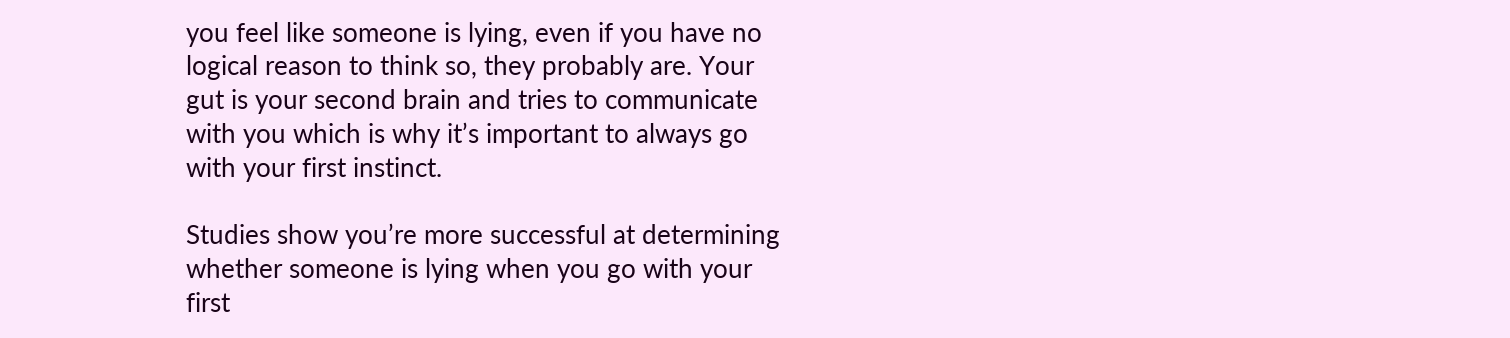you feel like someone is lying, even if you have no logical reason to think so, they probably are. Your gut is your second brain and tries to communicate with you which is why it’s important to always go with your first instinct.

Studies show you’re more successful at determining whether someone is lying when you go with your first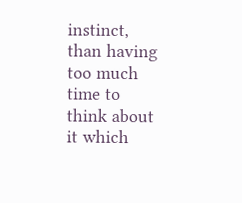instinct, than having too much time to think about it which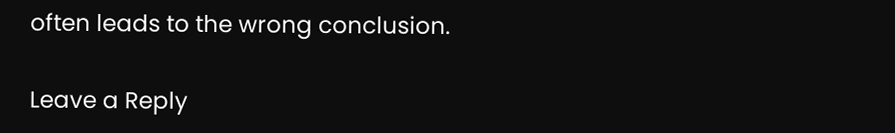often leads to the wrong conclusion.

Leave a Reply